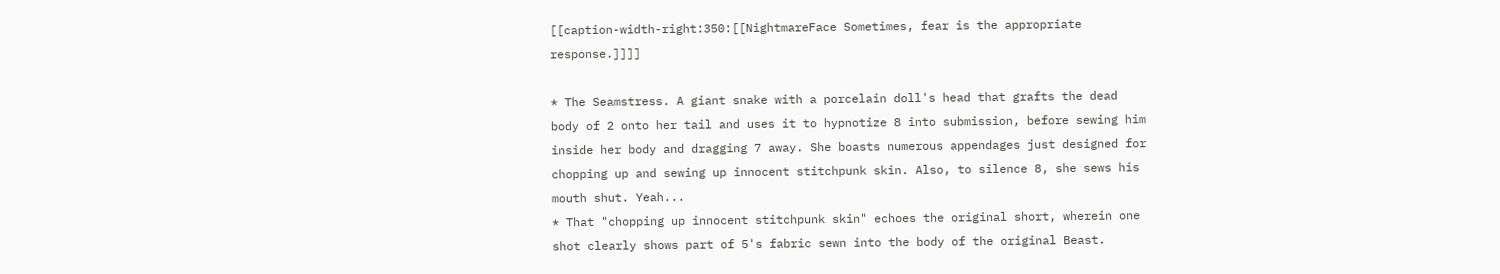[[caption-width-right:350:[[NightmareFace Sometimes, fear is the appropriate response.]]]]

* The Seamstress. A giant snake with a porcelain doll's head that grafts the dead body of 2 onto her tail and uses it to hypnotize 8 into submission, before sewing him inside her body and dragging 7 away. She boasts numerous appendages just designed for chopping up and sewing up innocent stitchpunk skin. Also, to silence 8, she sews his mouth shut. Yeah...
* That "chopping up innocent stitchpunk skin" echoes the original short, wherein one shot clearly shows part of 5's fabric sewn into the body of the original Beast.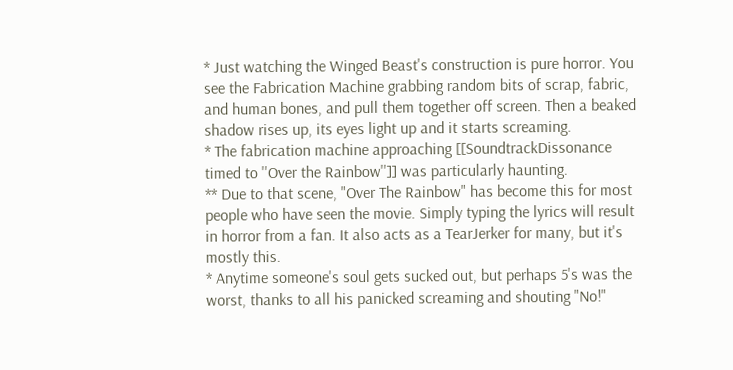* Just watching the Winged Beast's construction is pure horror. You see the Fabrication Machine grabbing random bits of scrap, fabric, and human bones, and pull them together off screen. Then a beaked shadow rises up, its eyes light up and it starts screaming.
* The fabrication machine approaching [[SoundtrackDissonance timed to ''Over the Rainbow'']] was particularly haunting.
** Due to that scene, "Over The Rainbow" has become this for most people who have seen the movie. Simply typing the lyrics will result in horror from a fan. It also acts as a TearJerker for many, but it's mostly this.
* Anytime someone's soul gets sucked out, but perhaps 5's was the worst, thanks to all his panicked screaming and shouting "No!"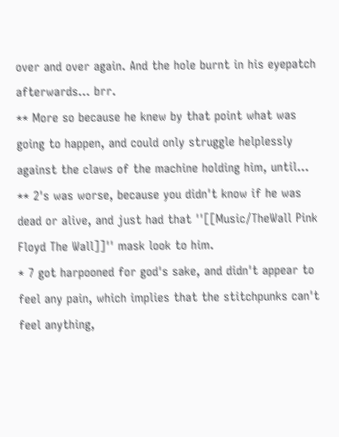over and over again. And the hole burnt in his eyepatch afterwards... brr.
** More so because he knew by that point what was going to happen, and could only struggle helplessly against the claws of the machine holding him, until...
** 2's was worse, because you didn't know if he was dead or alive, and just had that ''[[Music/TheWall Pink Floyd The Wall]]'' mask look to him.
* 7 got harpooned for god's sake, and didn't appear to feel any pain, which implies that the stitchpunks can't feel anything,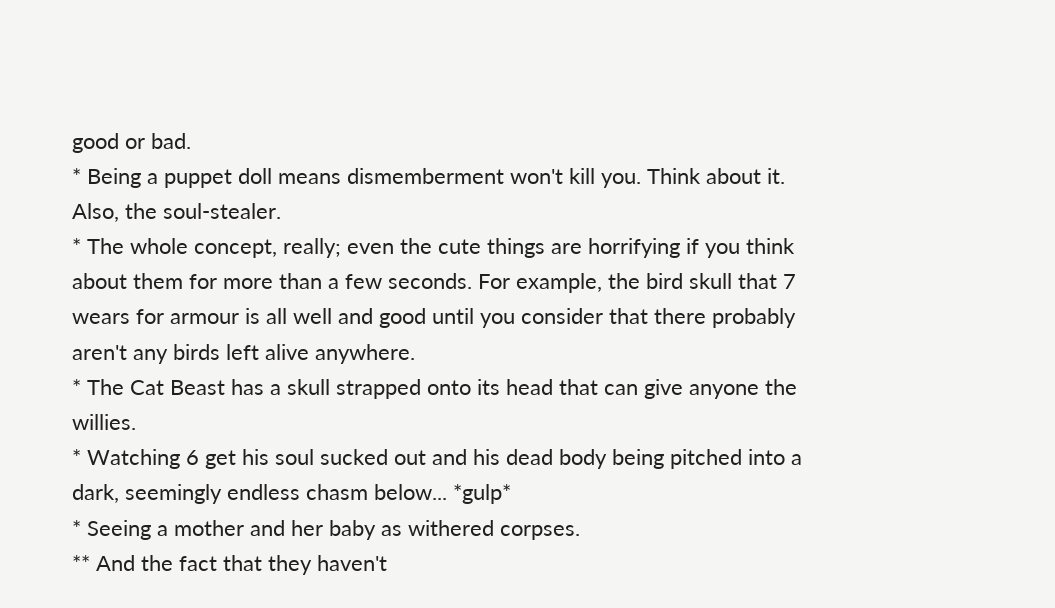good or bad.
* Being a puppet doll means dismemberment won't kill you. Think about it. Also, the soul-stealer.
* The whole concept, really; even the cute things are horrifying if you think about them for more than a few seconds. For example, the bird skull that 7 wears for armour is all well and good until you consider that there probably aren't any birds left alive anywhere.
* The Cat Beast has a skull strapped onto its head that can give anyone the willies.
* Watching 6 get his soul sucked out and his dead body being pitched into a dark, seemingly endless chasm below... *gulp*
* Seeing a mother and her baby as withered corpses.
** And the fact that they haven't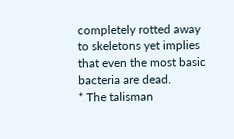completely rotted away to skeletons yet implies that even the most basic bacteria are dead.
* The talisman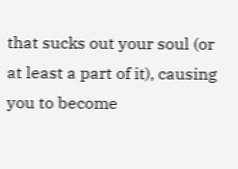that sucks out your soul (or at least a part of it), causing you to become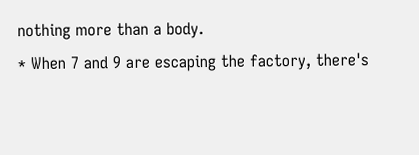nothing more than a body.
* When 7 and 9 are escaping the factory, there's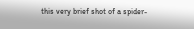this very brief shot of a spider-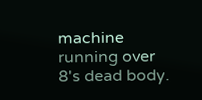machine running over 8's dead body.